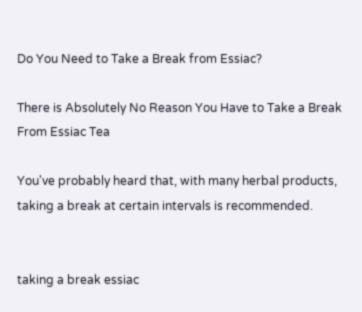Do You Need to Take a Break from Essiac?

There is Absolutely No Reason You Have to Take a Break From Essiac Tea

You've probably heard that, with many herbal products, taking a break at certain intervals is recommended.


taking a break essiac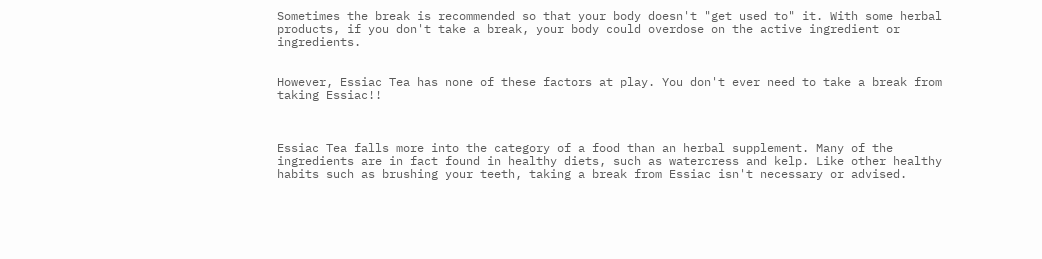Sometimes the break is recommended so that your body doesn't "get used to" it. With some herbal products, if you don't take a break, your body could overdose on the active ingredient or ingredients.


However, Essiac Tea has none of these factors at play. You don't ever need to take a break from taking Essiac!!



Essiac Tea falls more into the category of a food than an herbal supplement. Many of the ingredients are in fact found in healthy diets, such as watercress and kelp. Like other healthy habits such as brushing your teeth, taking a break from Essiac isn't necessary or advised.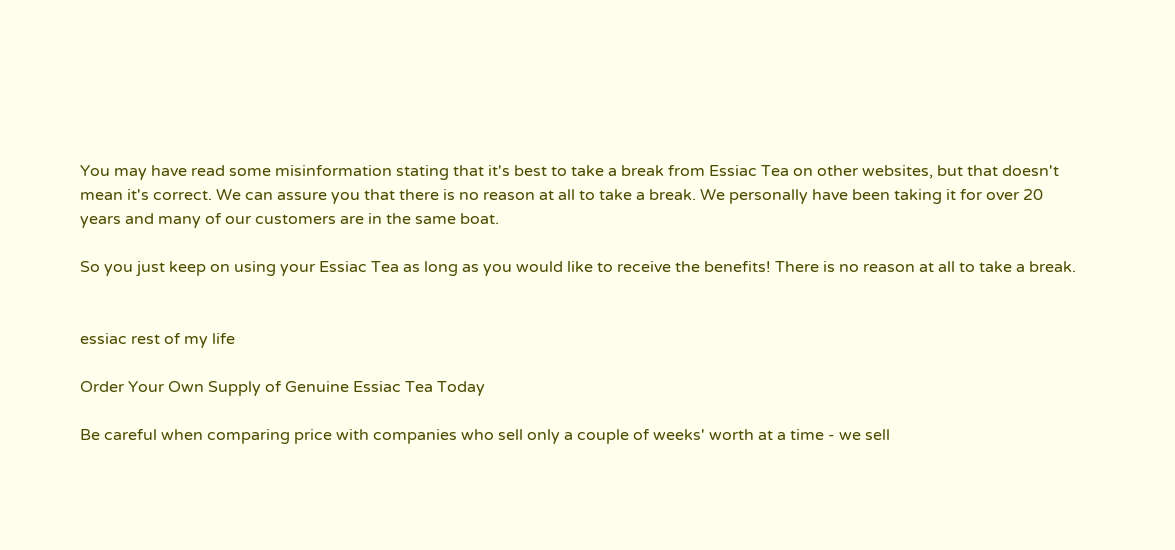You may have read some misinformation stating that it's best to take a break from Essiac Tea on other websites, but that doesn't mean it's correct. We can assure you that there is no reason at all to take a break. We personally have been taking it for over 20 years and many of our customers are in the same boat.

So you just keep on using your Essiac Tea as long as you would like to receive the benefits! There is no reason at all to take a break.


essiac rest of my life

Order Your Own Supply of Genuine Essiac Tea Today

Be careful when comparing price with companies who sell only a couple of weeks' worth at a time - we sell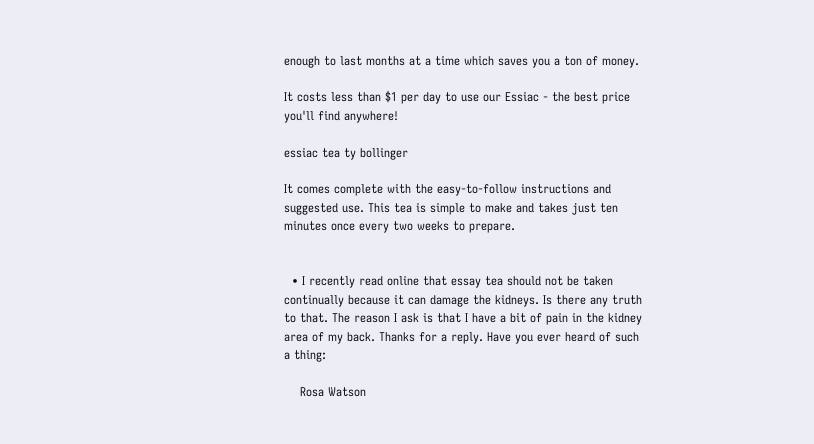enough to last months at a time which saves you a ton of money.

It costs less than $1 per day to use our Essiac - the best price you'll find anywhere!

essiac tea ty bollinger

It comes complete with the easy-to-follow instructions and suggested use. This tea is simple to make and takes just ten minutes once every two weeks to prepare.


  • I recently read online that essay tea should not be taken continually because it can damage the kidneys. Is there any truth to that. The reason I ask is that I have a bit of pain in the kidney area of my back. Thanks for a reply. Have you ever heard of such a thing:

    Rosa Watson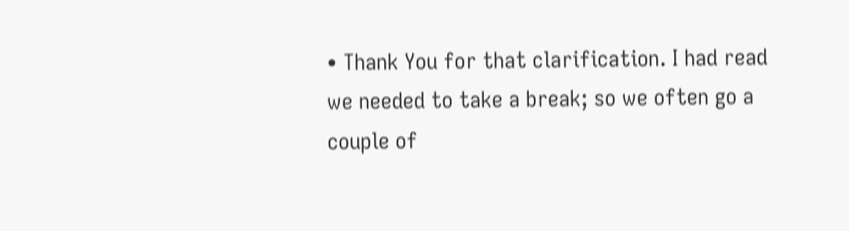• Thank You for that clarification. I had read we needed to take a break; so we often go a couple of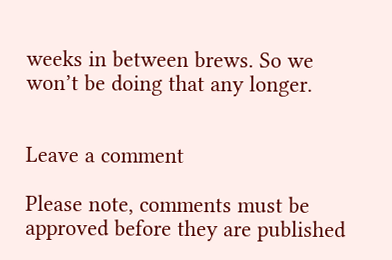weeks in between brews. So we won’t be doing that any longer.


Leave a comment

Please note, comments must be approved before they are published